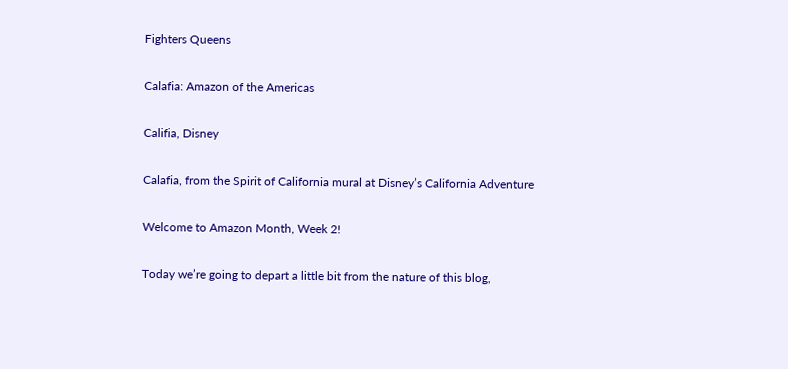Fighters Queens

Calafia: Amazon of the Americas

Califia, Disney

Calafia, from the Spirit of California mural at Disney’s California Adventure

Welcome to Amazon Month, Week 2!

Today we’re going to depart a little bit from the nature of this blog,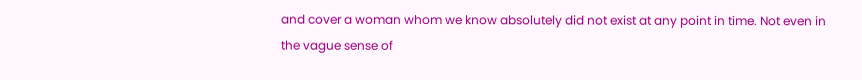and cover a woman whom we know absolutely did not exist at any point in time. Not even in the vague sense of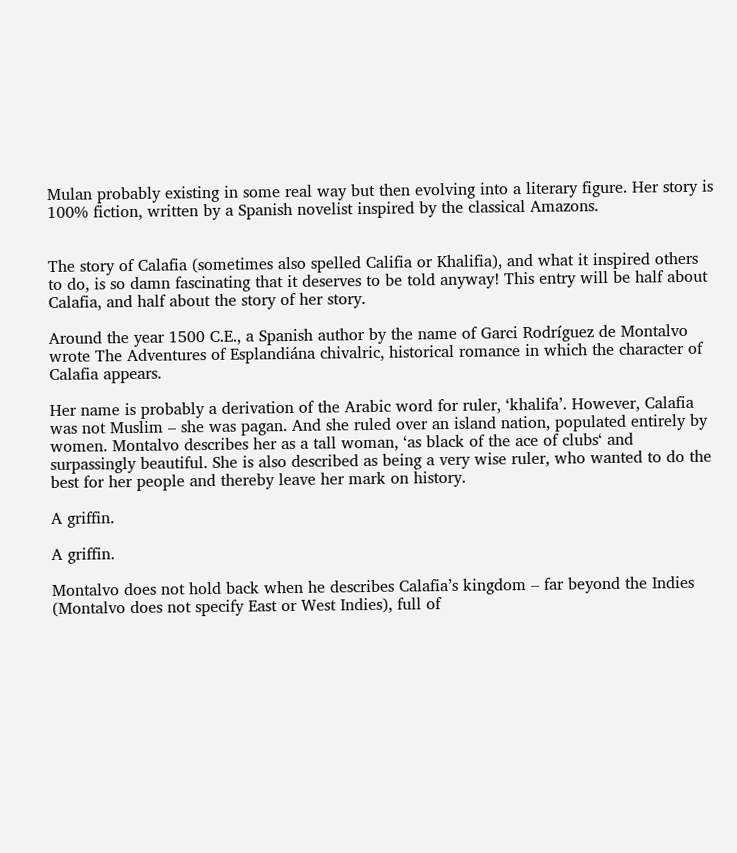Mulan probably existing in some real way but then evolving into a literary figure. Her story is 100% fiction, written by a Spanish novelist inspired by the classical Amazons.


The story of Calafia (sometimes also spelled Califia or Khalifia), and what it inspired others to do, is so damn fascinating that it deserves to be told anyway! This entry will be half about Calafia, and half about the story of her story.

Around the year 1500 C.E., a Spanish author by the name of Garci Rodríguez de Montalvo wrote The Adventures of Esplandiána chivalric, historical romance in which the character of Calafia appears.

Her name is probably a derivation of the Arabic word for ruler, ‘khalifa’. However, Calafia was not Muslim – she was pagan. And she ruled over an island nation, populated entirely by women. Montalvo describes her as a tall woman, ‘as black of the ace of clubs‘ and surpassingly beautiful. She is also described as being a very wise ruler, who wanted to do the best for her people and thereby leave her mark on history.

A griffin.

A griffin.

Montalvo does not hold back when he describes Calafia’s kingdom – far beyond the Indies (Montalvo does not specify East or West Indies), full of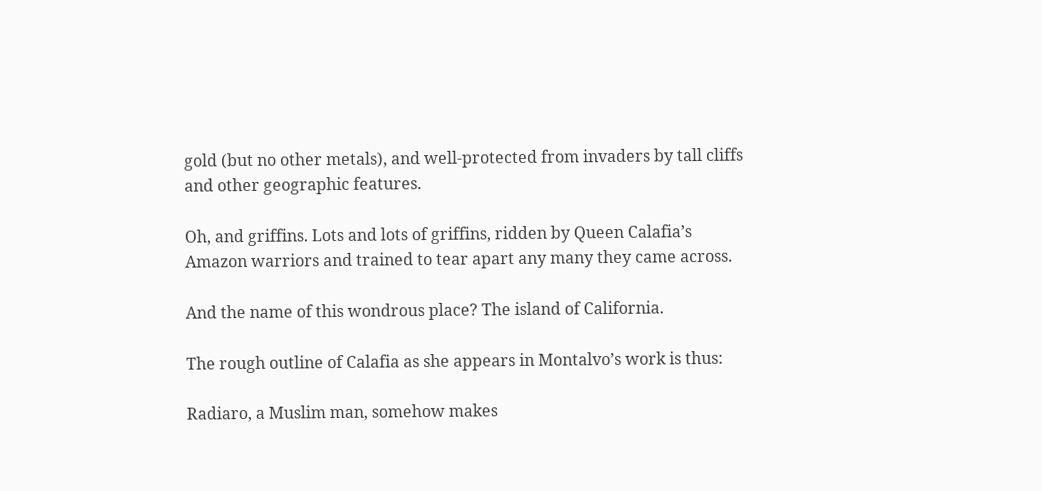gold (but no other metals), and well-protected from invaders by tall cliffs and other geographic features.

Oh, and griffins. Lots and lots of griffins, ridden by Queen Calafia’s Amazon warriors and trained to tear apart any many they came across.

And the name of this wondrous place? The island of California.

The rough outline of Calafia as she appears in Montalvo’s work is thus:

Radiaro, a Muslim man, somehow makes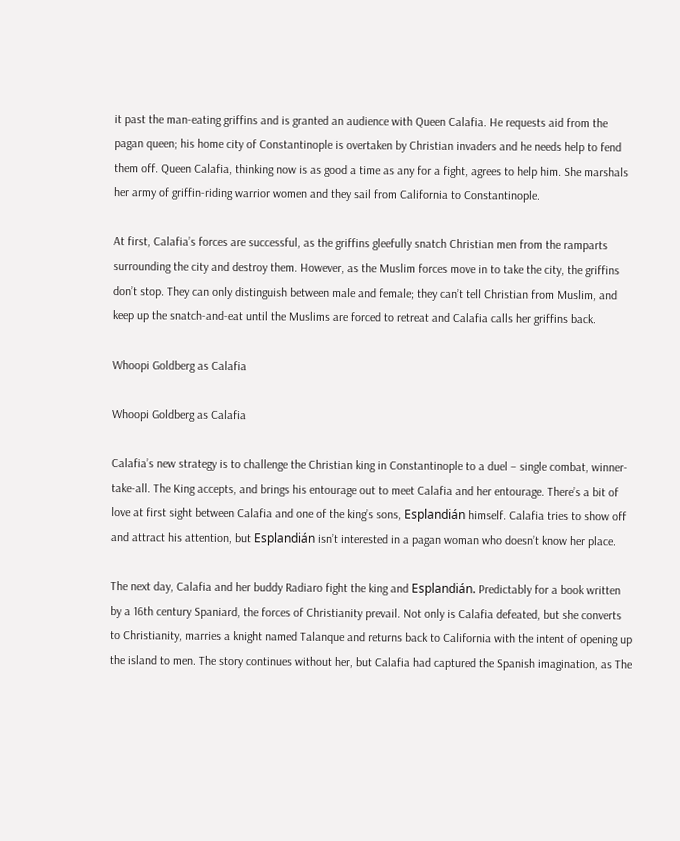it past the man-eating griffins and is granted an audience with Queen Calafia. He requests aid from the pagan queen; his home city of Constantinople is overtaken by Christian invaders and he needs help to fend them off. Queen Calafia, thinking now is as good a time as any for a fight, agrees to help him. She marshals her army of griffin-riding warrior women and they sail from California to Constantinople.

At first, Calafia’s forces are successful, as the griffins gleefully snatch Christian men from the ramparts surrounding the city and destroy them. However, as the Muslim forces move in to take the city, the griffins don’t stop. They can only distinguish between male and female; they can’t tell Christian from Muslim, and keep up the snatch-and-eat until the Muslims are forced to retreat and Calafia calls her griffins back.

Whoopi Goldberg as Calafia

Whoopi Goldberg as Calafia

Calafia’s new strategy is to challenge the Christian king in Constantinople to a duel – single combat, winner-take-all. The King accepts, and brings his entourage out to meet Calafia and her entourage. There’s a bit of love at first sight between Calafia and one of the king’s sons, Esplandián himself. Calafia tries to show off and attract his attention, but Esplandián isn’t interested in a pagan woman who doesn’t know her place.

The next day, Calafia and her buddy Radiaro fight the king and Esplandián. Predictably for a book written by a 16th century Spaniard, the forces of Christianity prevail. Not only is Calafia defeated, but she converts to Christianity, marries a knight named Talanque and returns back to California with the intent of opening up the island to men. The story continues without her, but Calafia had captured the Spanish imagination, as The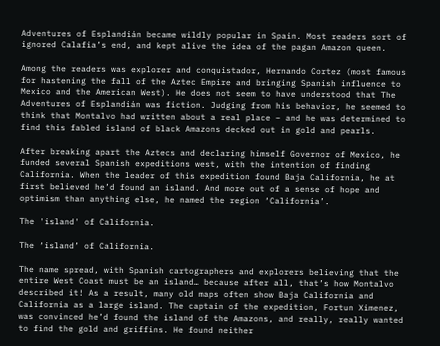Adventures of Esplandián became wildly popular in Spain. Most readers sort of ignored Calafia’s end, and kept alive the idea of the pagan Amazon queen.

Among the readers was explorer and conquistador, Hernando Cortez (most famous for hastening the fall of the Aztec Empire and bringing Spanish influence to Mexico and the American West). He does not seem to have understood that The Adventures of Esplandián was fiction. Judging from his behavior, he seemed to think that Montalvo had written about a real place – and he was determined to find this fabled island of black Amazons decked out in gold and pearls.

After breaking apart the Aztecs and declaring himself Governor of Mexico, he funded several Spanish expeditions west, with the intention of finding California. When the leader of this expedition found Baja California, he at first believed he’d found an island. And more out of a sense of hope and optimism than anything else, he named the region ‘California’.

The 'island' of California.

The ‘island’ of California.

The name spread, with Spanish cartographers and explorers believing that the entire West Coast must be an island… because after all, that’s how Montalvo described it! As a result, many old maps often show Baja California and California as a large island. The captain of the expedition, Fortun Ximenez, was convinced he’d found the island of the Amazons, and really, really wanted to find the gold and griffins. He found neither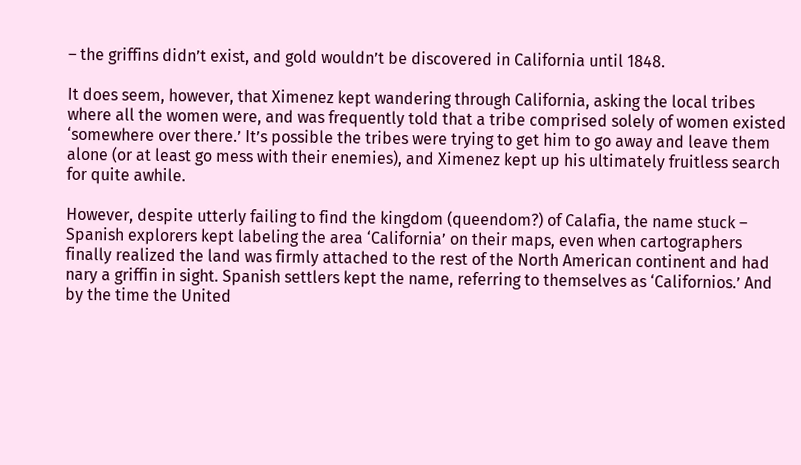– the griffins didn’t exist, and gold wouldn’t be discovered in California until 1848.

It does seem, however, that Ximenez kept wandering through California, asking the local tribes where all the women were, and was frequently told that a tribe comprised solely of women existed ‘somewhere over there.’ It’s possible the tribes were trying to get him to go away and leave them alone (or at least go mess with their enemies), and Ximenez kept up his ultimately fruitless search for quite awhile.

However, despite utterly failing to find the kingdom (queendom?) of Calafia, the name stuck – Spanish explorers kept labeling the area ‘California’ on their maps, even when cartographers finally realized the land was firmly attached to the rest of the North American continent and had nary a griffin in sight. Spanish settlers kept the name, referring to themselves as ‘Californios.’ And by the time the United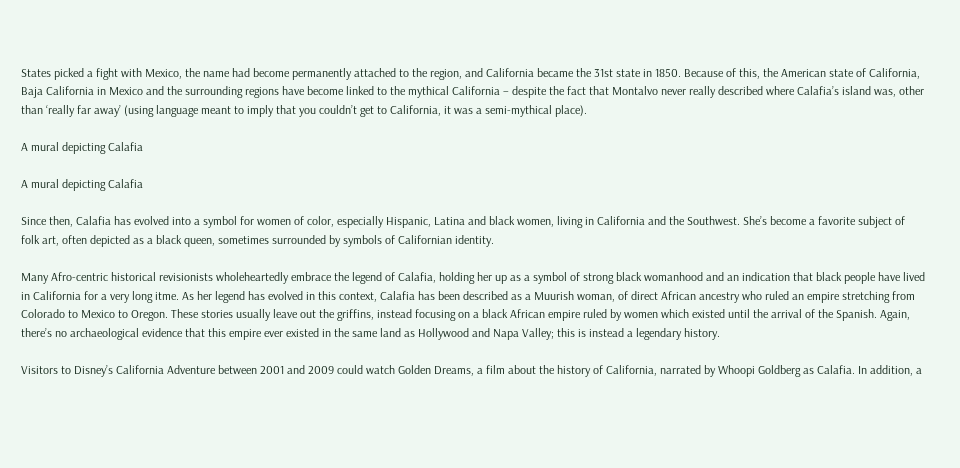States picked a fight with Mexico, the name had become permanently attached to the region, and California became the 31st state in 1850. Because of this, the American state of California, Baja California in Mexico and the surrounding regions have become linked to the mythical California – despite the fact that Montalvo never really described where Calafia’s island was, other than ‘really far away’ (using language meant to imply that you couldn’t get to California, it was a semi-mythical place).

A mural depicting Calafia

A mural depicting Calafia

Since then, Calafia has evolved into a symbol for women of color, especially Hispanic, Latina and black women, living in California and the Southwest. She’s become a favorite subject of folk art, often depicted as a black queen, sometimes surrounded by symbols of Californian identity.

Many Afro-centric historical revisionists wholeheartedly embrace the legend of Calafia, holding her up as a symbol of strong black womanhood and an indication that black people have lived in California for a very long itme. As her legend has evolved in this context, Calafia has been described as a Muurish woman, of direct African ancestry who ruled an empire stretching from Colorado to Mexico to Oregon. These stories usually leave out the griffins, instead focusing on a black African empire ruled by women which existed until the arrival of the Spanish. Again, there’s no archaeological evidence that this empire ever existed in the same land as Hollywood and Napa Valley; this is instead a legendary history.

Visitors to Disney’s California Adventure between 2001 and 2009 could watch Golden Dreams, a film about the history of California, narrated by Whoopi Goldberg as Calafia. In addition, a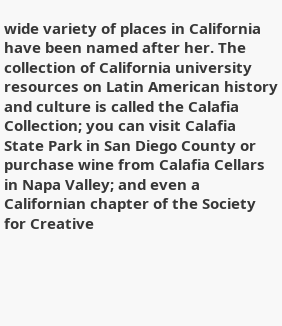wide variety of places in California have been named after her. The collection of California university resources on Latin American history and culture is called the Calafia Collection; you can visit Calafia State Park in San Diego County or purchase wine from Calafia Cellars in Napa Valley; and even a Californian chapter of the Society for Creative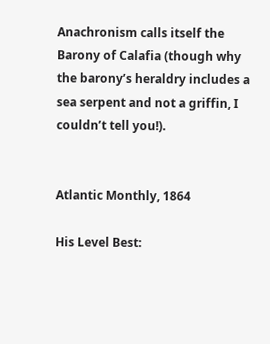Anachronism calls itself the Barony of Calafia (though why the barony’s heraldry includes a sea serpent and not a griffin, I couldn’t tell you!).


Atlantic Monthly, 1864

His Level Best: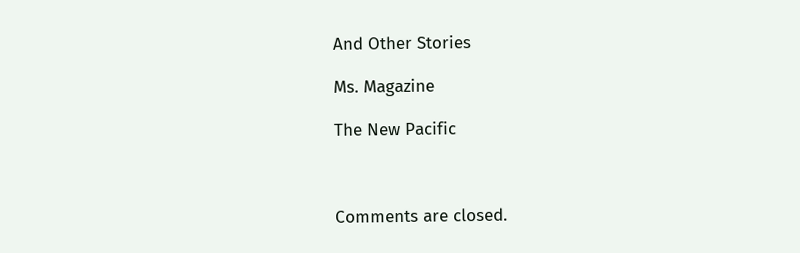And Other Stories

Ms. Magazine

The New Pacific



Comments are closed.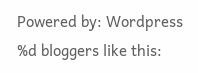Powered by: Wordpress
%d bloggers like this: